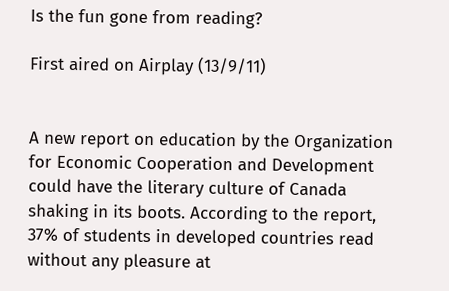Is the fun gone from reading?

First aired on Airplay (13/9/11)


A new report on education by the Organization for Economic Cooperation and Development could have the literary culture of Canada shaking in its boots. According to the report, 37% of students in developed countries read without any pleasure at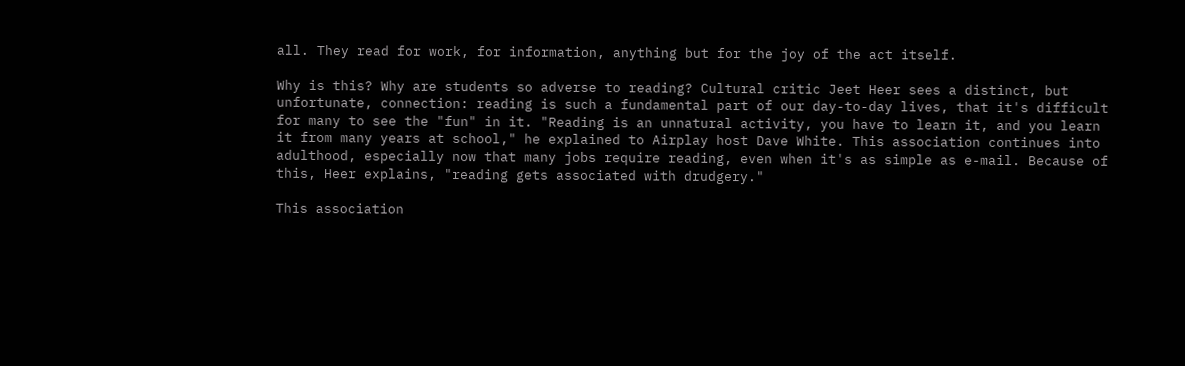all. They read for work, for information, anything but for the joy of the act itself.

Why is this? Why are students so adverse to reading? Cultural critic Jeet Heer sees a distinct, but unfortunate, connection: reading is such a fundamental part of our day-to-day lives, that it's difficult for many to see the "fun" in it. "Reading is an unnatural activity, you have to learn it, and you learn it from many years at school," he explained to Airplay host Dave White. This association continues into adulthood, especially now that many jobs require reading, even when it's as simple as e-mail. Because of this, Heer explains, "reading gets associated with drudgery."

This association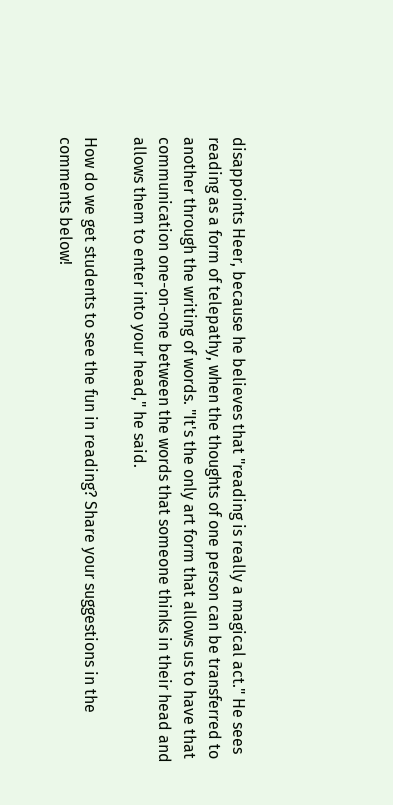disappoints Heer, because he believes that "reading is really a magical act." He sees reading as a form of telepathy, when the thoughts of one person can be transferred to another through the writing of words. "It's the only art form that allows us to have that communication one-on-one between the words that someone thinks in their head and allows them to enter into your head," he said.

How do we get students to see the fun in reading? Share your suggestions in the comments below!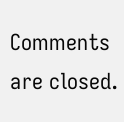Comments are closed.